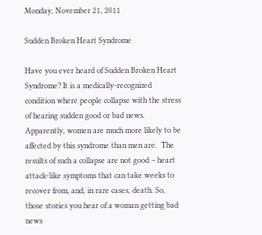Monday, November 21, 2011

Sudden Broken Heart Syndrome

Have you ever heard of Sudden Broken Heart Syndrome? It is a medically-recognized condition where people collapse with the stress of hearing sudden good or bad news. Apparently, women are much more likely to be affected by this syndrome than men are.  The results of such a collapse are not good – heart attack-like symptoms that can take weeks to recover from, and, in rare cases, death. So, those stories you hear of a woman getting bad news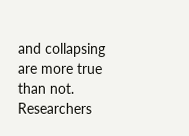and collapsing are more true than not. Researchers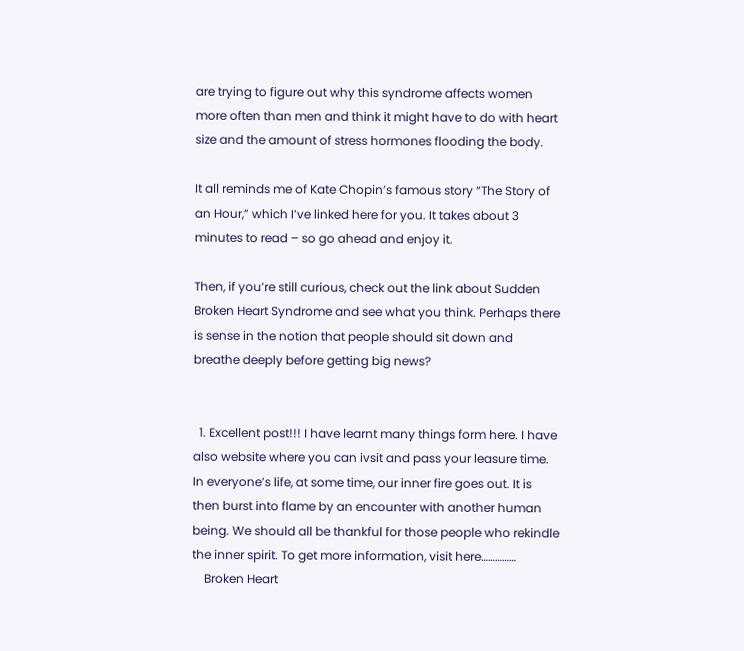are trying to figure out why this syndrome affects women more often than men and think it might have to do with heart size and the amount of stress hormones flooding the body.

It all reminds me of Kate Chopin’s famous story “The Story of an Hour,” which I’ve linked here for you. It takes about 3 minutes to read – so go ahead and enjoy it.

Then, if you’re still curious, check out the link about Sudden Broken Heart Syndrome and see what you think. Perhaps there is sense in the notion that people should sit down and breathe deeply before getting big news?


  1. Excellent post!!! I have learnt many things form here. I have also website where you can ivsit and pass your leasure time. In everyone’s life, at some time, our inner fire goes out. It is then burst into flame by an encounter with another human being. We should all be thankful for those people who rekindle the inner spirit. To get more information, visit here……………
    Broken Heart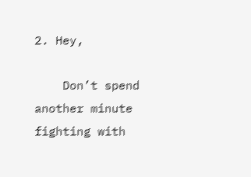2. Hey,

    Don’t spend another minute fighting with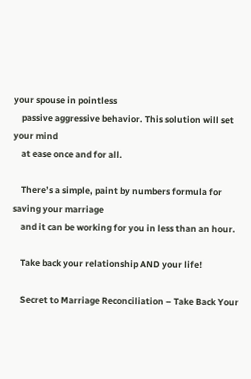your spouse in pointless
    passive aggressive behavior. This solution will set your mind
    at ease once and for all.

    There’s a simple, paint by numbers formula for saving your marriage
    and it can be working for you in less than an hour.

    Take back your relationship AND your life!

    Secret to Marriage Reconciliation – Take Back Your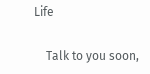Life

    Talk to you soon,